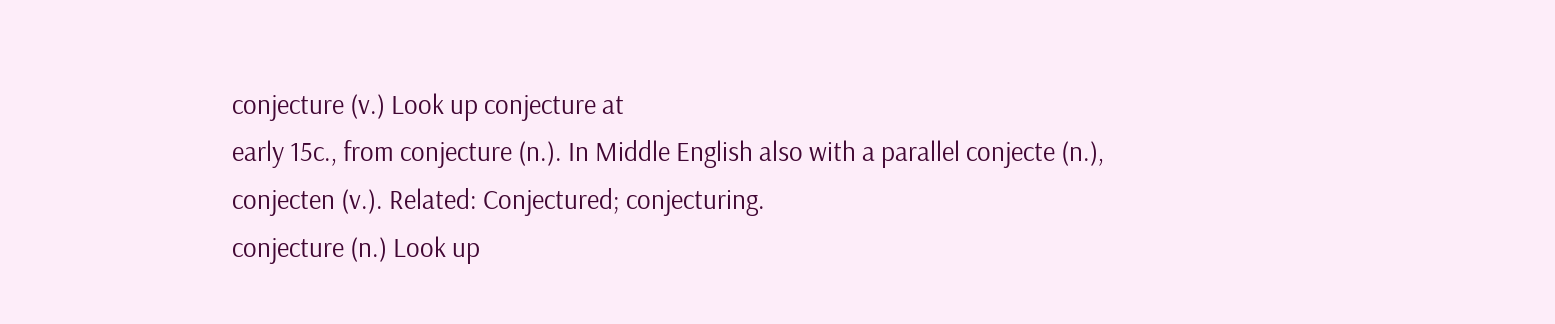conjecture (v.) Look up conjecture at
early 15c., from conjecture (n.). In Middle English also with a parallel conjecte (n.), conjecten (v.). Related: Conjectured; conjecturing.
conjecture (n.) Look up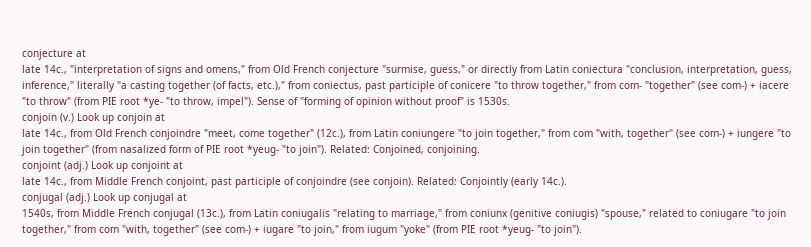conjecture at
late 14c., "interpretation of signs and omens," from Old French conjecture "surmise, guess," or directly from Latin coniectura "conclusion, interpretation, guess, inference," literally "a casting together (of facts, etc.)," from coniectus, past participle of conicere "to throw together," from com- "together" (see com-) + iacere "to throw" (from PIE root *ye- "to throw, impel"). Sense of "forming of opinion without proof" is 1530s.
conjoin (v.) Look up conjoin at
late 14c., from Old French conjoindre "meet, come together" (12c.), from Latin coniungere "to join together," from com "with, together" (see com-) + iungere "to join together" (from nasalized form of PIE root *yeug- "to join"). Related: Conjoined, conjoining.
conjoint (adj.) Look up conjoint at
late 14c., from Middle French conjoint, past participle of conjoindre (see conjoin). Related: Conjointly (early 14c.).
conjugal (adj.) Look up conjugal at
1540s, from Middle French conjugal (13c.), from Latin coniugalis "relating to marriage," from coniunx (genitive coniugis) "spouse," related to coniugare "to join together," from com "with, together" (see com-) + iugare "to join," from iugum "yoke" (from PIE root *yeug- "to join").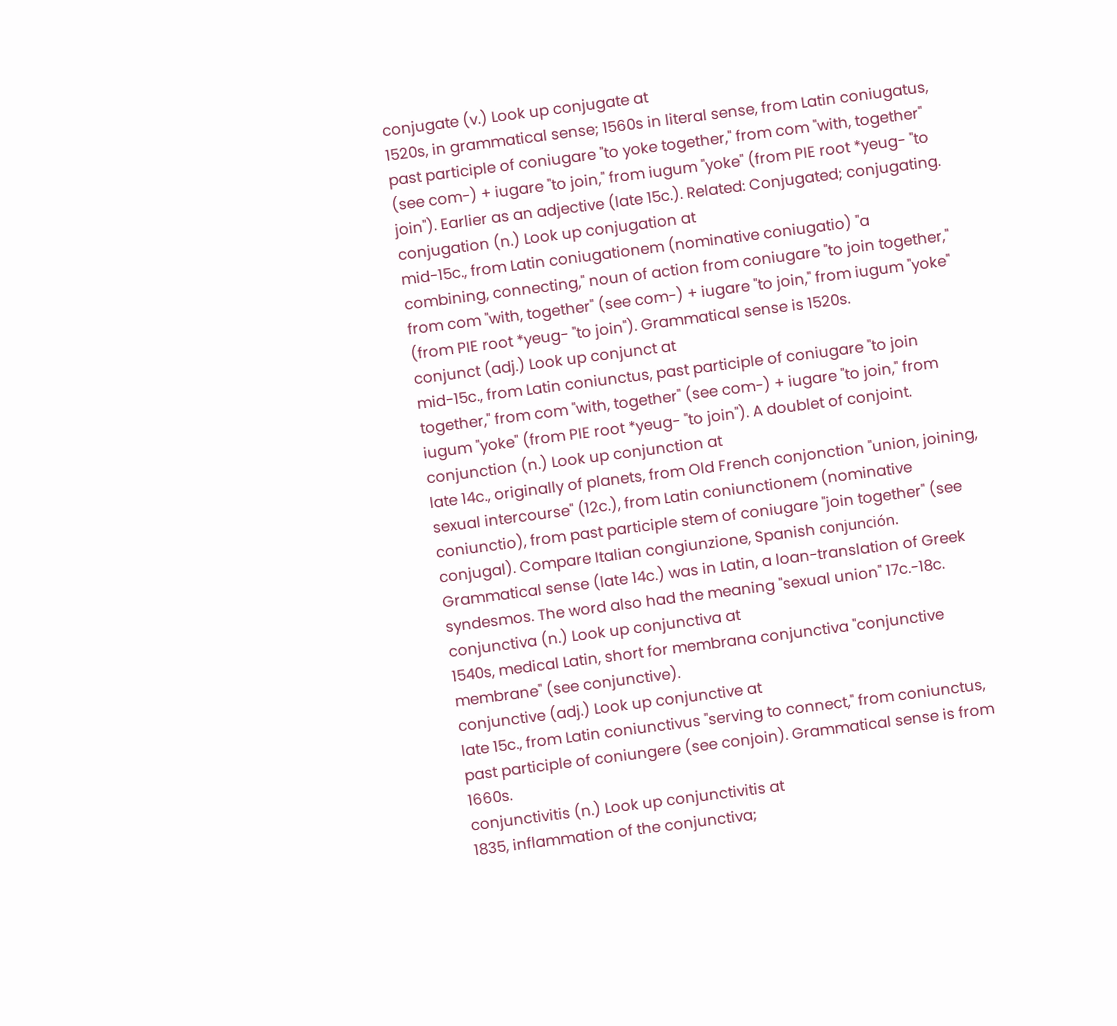conjugate (v.) Look up conjugate at
1520s, in grammatical sense; 1560s in literal sense, from Latin coniugatus, past participle of coniugare "to yoke together," from com "with, together" (see com-) + iugare "to join," from iugum "yoke" (from PIE root *yeug- "to join"). Earlier as an adjective (late 15c.). Related: Conjugated; conjugating.
conjugation (n.) Look up conjugation at
mid-15c., from Latin coniugationem (nominative coniugatio) "a combining, connecting," noun of action from coniugare "to join together," from com "with, together" (see com-) + iugare "to join," from iugum "yoke" (from PIE root *yeug- "to join"). Grammatical sense is 1520s.
conjunct (adj.) Look up conjunct at
mid-15c., from Latin coniunctus, past participle of coniugare "to join together," from com "with, together" (see com-) + iugare "to join," from iugum "yoke" (from PIE root *yeug- "to join"). A doublet of conjoint.
conjunction (n.) Look up conjunction at
late 14c., originally of planets, from Old French conjonction "union, joining, sexual intercourse" (12c.), from Latin coniunctionem (nominative coniunctio), from past participle stem of coniugare "join together" (see conjugal). Compare Italian congiunzione, Spanish conjunción. Grammatical sense (late 14c.) was in Latin, a loan-translation of Greek syndesmos. The word also had the meaning "sexual union" 17c.-18c.
conjunctiva (n.) Look up conjunctiva at
1540s, medical Latin, short for membrana conjunctiva "conjunctive membrane" (see conjunctive).
conjunctive (adj.) Look up conjunctive at
late 15c., from Latin coniunctivus "serving to connect," from coniunctus, past participle of coniungere (see conjoin). Grammatical sense is from 1660s.
conjunctivitis (n.) Look up conjunctivitis at
1835, inflammation of the conjunctiva;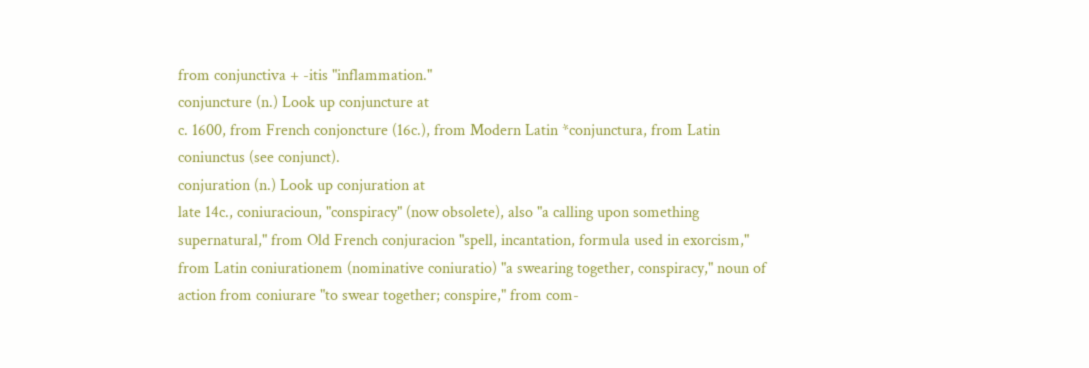from conjunctiva + -itis "inflammation."
conjuncture (n.) Look up conjuncture at
c. 1600, from French conjoncture (16c.), from Modern Latin *conjunctura, from Latin coniunctus (see conjunct).
conjuration (n.) Look up conjuration at
late 14c., coniuracioun, "conspiracy" (now obsolete), also "a calling upon something supernatural," from Old French conjuracion "spell, incantation, formula used in exorcism," from Latin coniurationem (nominative coniuratio) "a swearing together, conspiracy," noun of action from coniurare "to swear together; conspire," from com-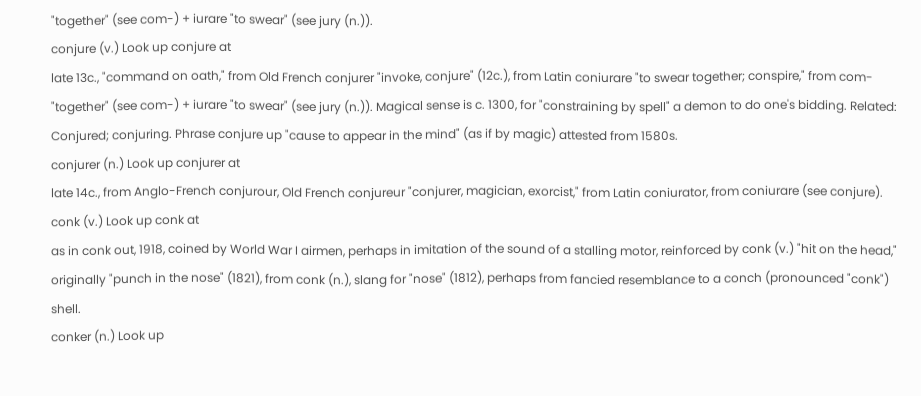"together" (see com-) + iurare "to swear" (see jury (n.)).
conjure (v.) Look up conjure at
late 13c., "command on oath," from Old French conjurer "invoke, conjure" (12c.), from Latin coniurare "to swear together; conspire," from com- "together" (see com-) + iurare "to swear" (see jury (n.)). Magical sense is c. 1300, for "constraining by spell" a demon to do one's bidding. Related: Conjured; conjuring. Phrase conjure up "cause to appear in the mind" (as if by magic) attested from 1580s.
conjurer (n.) Look up conjurer at
late 14c., from Anglo-French conjurour, Old French conjureur "conjurer, magician, exorcist," from Latin coniurator, from coniurare (see conjure).
conk (v.) Look up conk at
as in conk out, 1918, coined by World War I airmen, perhaps in imitation of the sound of a stalling motor, reinforced by conk (v.) "hit on the head," originally "punch in the nose" (1821), from conk (n.), slang for "nose" (1812), perhaps from fancied resemblance to a conch (pronounced "conk") shell.
conker (n.) Look up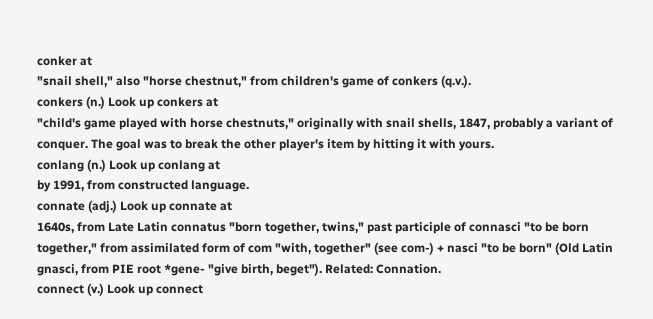conker at
"snail shell," also "horse chestnut," from children's game of conkers (q.v.).
conkers (n.) Look up conkers at
"child's game played with horse chestnuts," originally with snail shells, 1847, probably a variant of conquer. The goal was to break the other player's item by hitting it with yours.
conlang (n.) Look up conlang at
by 1991, from constructed language.
connate (adj.) Look up connate at
1640s, from Late Latin connatus "born together, twins," past participle of connasci "to be born together," from assimilated form of com "with, together" (see com-) + nasci "to be born" (Old Latin gnasci, from PIE root *gene- "give birth, beget"). Related: Connation.
connect (v.) Look up connect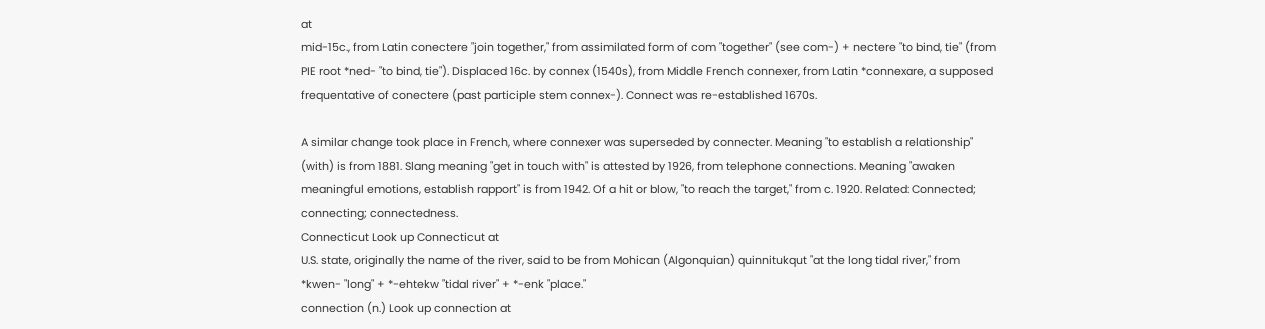at
mid-15c., from Latin conectere "join together," from assimilated form of com "together" (see com-) + nectere "to bind, tie" (from PIE root *ned- "to bind, tie"). Displaced 16c. by connex (1540s), from Middle French connexer, from Latin *connexare, a supposed frequentative of conectere (past participle stem connex-). Connect was re-established 1670s.

A similar change took place in French, where connexer was superseded by connecter. Meaning "to establish a relationship" (with) is from 1881. Slang meaning "get in touch with" is attested by 1926, from telephone connections. Meaning "awaken meaningful emotions, establish rapport" is from 1942. Of a hit or blow, "to reach the target," from c. 1920. Related: Connected; connecting; connectedness.
Connecticut Look up Connecticut at
U.S. state, originally the name of the river, said to be from Mohican (Algonquian) quinnitukqut "at the long tidal river," from *kwen- "long" + *-ehtekw "tidal river" + *-enk "place."
connection (n.) Look up connection at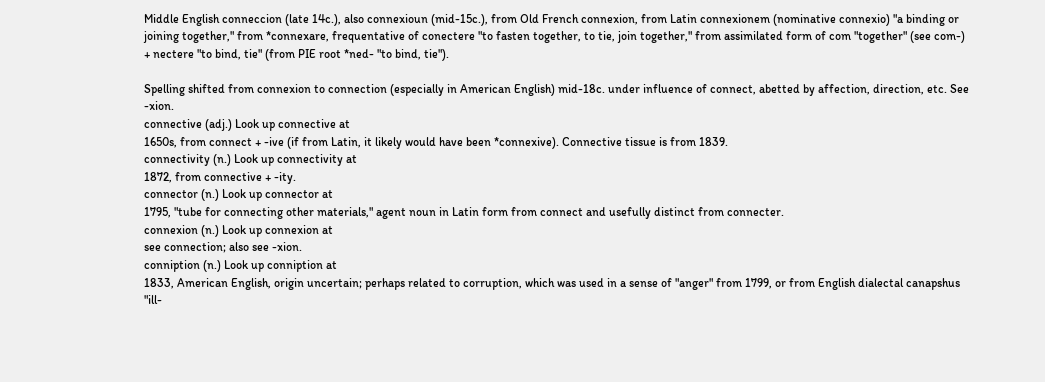Middle English conneccion (late 14c.), also connexioun (mid-15c.), from Old French connexion, from Latin connexionem (nominative connexio) "a binding or joining together," from *connexare, frequentative of conectere "to fasten together, to tie, join together," from assimilated form of com "together" (see com-) + nectere "to bind, tie" (from PIE root *ned- "to bind, tie").

Spelling shifted from connexion to connection (especially in American English) mid-18c. under influence of connect, abetted by affection, direction, etc. See -xion.
connective (adj.) Look up connective at
1650s, from connect + -ive (if from Latin, it likely would have been *connexive). Connective tissue is from 1839.
connectivity (n.) Look up connectivity at
1872, from connective + -ity.
connector (n.) Look up connector at
1795, "tube for connecting other materials," agent noun in Latin form from connect and usefully distinct from connecter.
connexion (n.) Look up connexion at
see connection; also see -xion.
conniption (n.) Look up conniption at
1833, American English, origin uncertain; perhaps related to corruption, which was used in a sense of "anger" from 1799, or from English dialectal canapshus "ill-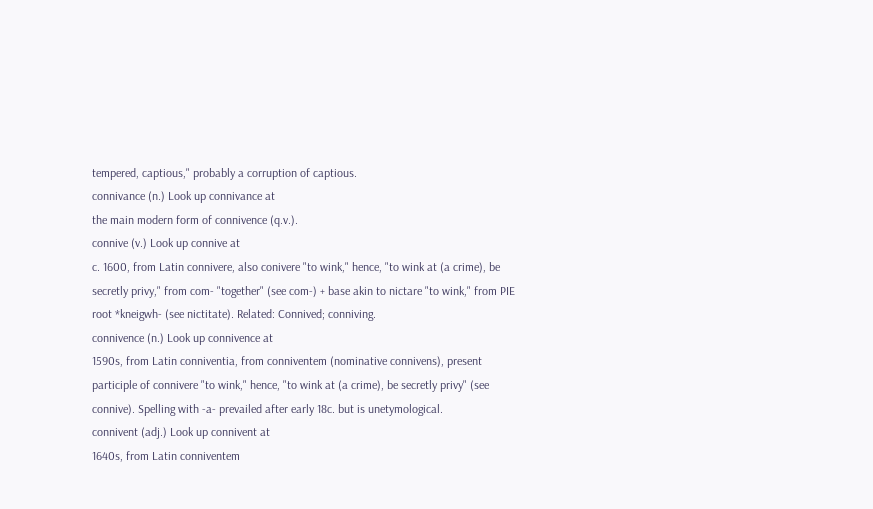tempered, captious," probably a corruption of captious.
connivance (n.) Look up connivance at
the main modern form of connivence (q.v.).
connive (v.) Look up connive at
c. 1600, from Latin connivere, also conivere "to wink," hence, "to wink at (a crime), be secretly privy," from com- "together" (see com-) + base akin to nictare "to wink," from PIE root *kneigwh- (see nictitate). Related: Connived; conniving.
connivence (n.) Look up connivence at
1590s, from Latin conniventia, from conniventem (nominative connivens), present participle of connivere "to wink," hence, "to wink at (a crime), be secretly privy" (see connive). Spelling with -a- prevailed after early 18c. but is unetymological.
connivent (adj.) Look up connivent at
1640s, from Latin conniventem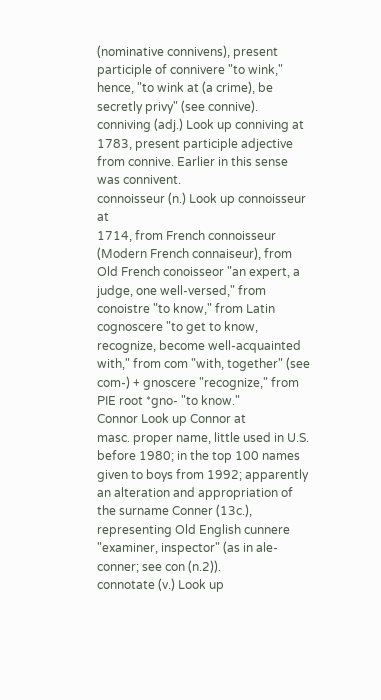(nominative connivens), present participle of connivere "to wink," hence, "to wink at (a crime), be secretly privy" (see connive).
conniving (adj.) Look up conniving at
1783, present participle adjective from connive. Earlier in this sense was connivent.
connoisseur (n.) Look up connoisseur at
1714, from French connoisseur (Modern French connaiseur), from Old French conoisseor "an expert, a judge, one well-versed," from conoistre "to know," from Latin cognoscere "to get to know, recognize, become well-acquainted with," from com "with, together" (see com-) + gnoscere "recognize," from PIE root *gno- "to know."
Connor Look up Connor at
masc. proper name, little used in U.S. before 1980; in the top 100 names given to boys from 1992; apparently an alteration and appropriation of the surname Conner (13c.), representing Old English cunnere "examiner, inspector" (as in ale-conner; see con (n.2)).
connotate (v.) Look up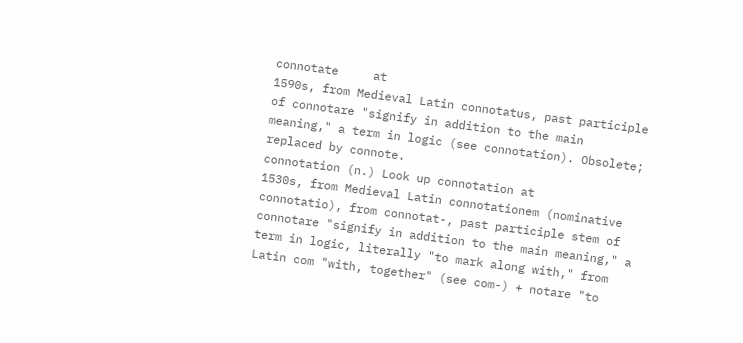connotate     at
1590s, from Medieval Latin connotatus, past participle of connotare "signify in addition to the main meaning," a term in logic (see connotation). Obsolete; replaced by connote.
connotation (n.) Look up connotation at
1530s, from Medieval Latin connotationem (nominative connotatio), from connotat-, past participle stem of connotare "signify in addition to the main meaning," a term in logic, literally "to mark along with," from Latin com "with, together" (see com-) + notare "to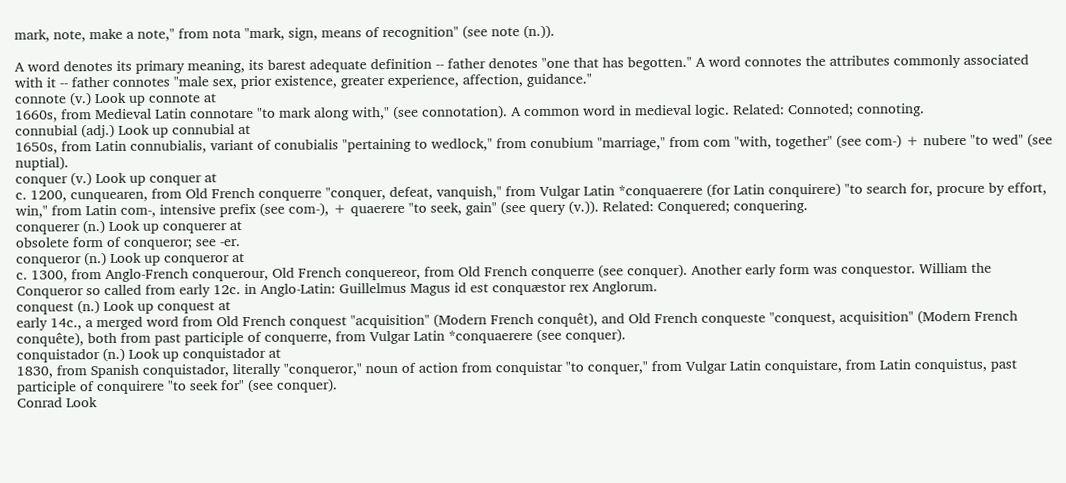mark, note, make a note," from nota "mark, sign, means of recognition" (see note (n.)).

A word denotes its primary meaning, its barest adequate definition -- father denotes "one that has begotten." A word connotes the attributes commonly associated with it -- father connotes "male sex, prior existence, greater experience, affection, guidance."
connote (v.) Look up connote at
1660s, from Medieval Latin connotare "to mark along with," (see connotation). A common word in medieval logic. Related: Connoted; connoting.
connubial (adj.) Look up connubial at
1650s, from Latin connubialis, variant of conubialis "pertaining to wedlock," from conubium "marriage," from com "with, together" (see com-) + nubere "to wed" (see nuptial).
conquer (v.) Look up conquer at
c. 1200, cunquearen, from Old French conquerre "conquer, defeat, vanquish," from Vulgar Latin *conquaerere (for Latin conquirere) "to search for, procure by effort, win," from Latin com-, intensive prefix (see com-), + quaerere "to seek, gain" (see query (v.)). Related: Conquered; conquering.
conquerer (n.) Look up conquerer at
obsolete form of conqueror; see -er.
conqueror (n.) Look up conqueror at
c. 1300, from Anglo-French conquerour, Old French conquereor, from Old French conquerre (see conquer). Another early form was conquestor. William the Conqueror so called from early 12c. in Anglo-Latin: Guillelmus Magus id est conquæstor rex Anglorum.
conquest (n.) Look up conquest at
early 14c., a merged word from Old French conquest "acquisition" (Modern French conquêt), and Old French conqueste "conquest, acquisition" (Modern French conquête), both from past participle of conquerre, from Vulgar Latin *conquaerere (see conquer).
conquistador (n.) Look up conquistador at
1830, from Spanish conquistador, literally "conqueror," noun of action from conquistar "to conquer," from Vulgar Latin conquistare, from Latin conquistus, past participle of conquirere "to seek for" (see conquer).
Conrad Look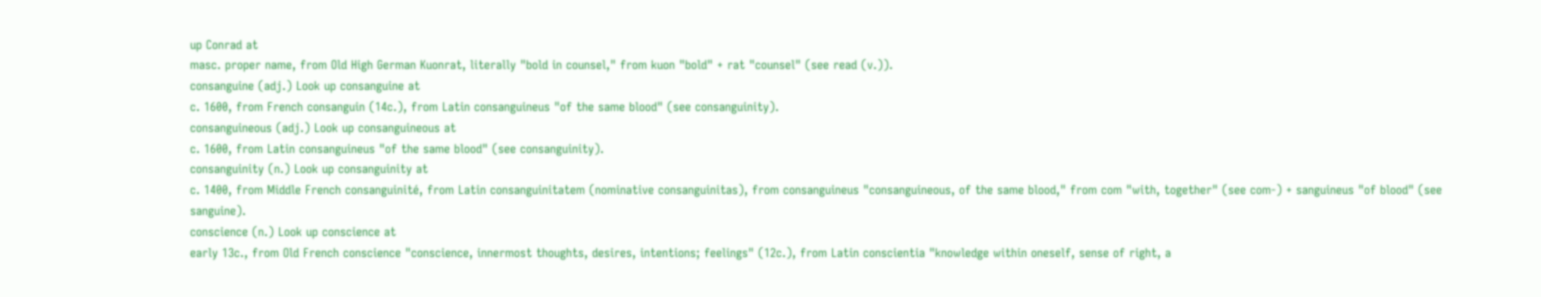up Conrad at
masc. proper name, from Old High German Kuonrat, literally "bold in counsel," from kuon "bold" + rat "counsel" (see read (v.)).
consanguine (adj.) Look up consanguine at
c. 1600, from French consanguin (14c.), from Latin consanguineus "of the same blood" (see consanguinity).
consanguineous (adj.) Look up consanguineous at
c. 1600, from Latin consanguineus "of the same blood" (see consanguinity).
consanguinity (n.) Look up consanguinity at
c. 1400, from Middle French consanguinité, from Latin consanguinitatem (nominative consanguinitas), from consanguineus "consanguineous, of the same blood," from com "with, together" (see com-) + sanguineus "of blood" (see sanguine).
conscience (n.) Look up conscience at
early 13c., from Old French conscience "conscience, innermost thoughts, desires, intentions; feelings" (12c.), from Latin conscientia "knowledge within oneself, sense of right, a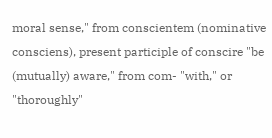moral sense," from conscientem (nominative consciens), present participle of conscire "be (mutually) aware," from com- "with," or "thoroughly"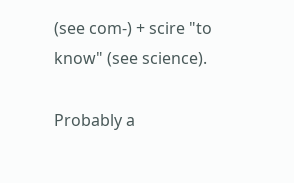(see com-) + scire "to know" (see science).

Probably a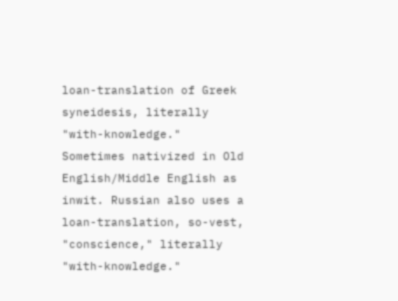loan-translation of Greek syneidesis, literally "with-knowledge." Sometimes nativized in Old English/Middle English as inwit. Russian also uses a loan-translation, so-vest, "conscience," literally "with-knowledge."